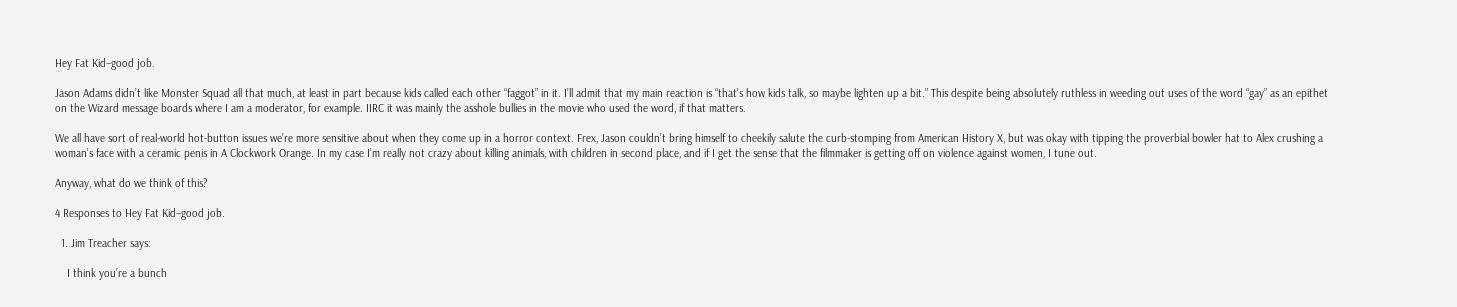Hey Fat Kid–good job.

Jason Adams didn’t like Monster Squad all that much, at least in part because kids called each other “faggot” in it. I’ll admit that my main reaction is “that’s how kids talk, so maybe lighten up a bit.” This despite being absolutely ruthless in weeding out uses of the word “gay” as an epithet on the Wizard message boards where I am a moderator, for example. IIRC it was mainly the asshole bullies in the movie who used the word, if that matters.

We all have sort of real-world hot-button issues we’re more sensitive about when they come up in a horror context. Frex, Jason couldn’t bring himself to cheekily salute the curb-stomping from American History X, but was okay with tipping the proverbial bowler hat to Alex crushing a woman’s face with a ceramic penis in A Clockwork Orange. In my case I’m really not crazy about killing animals, with children in second place, and if I get the sense that the filmmaker is getting off on violence against women, I tune out.

Anyway, what do we think of this?

4 Responses to Hey Fat Kid–good job.

  1. Jim Treacher says:

    I think you’re a bunch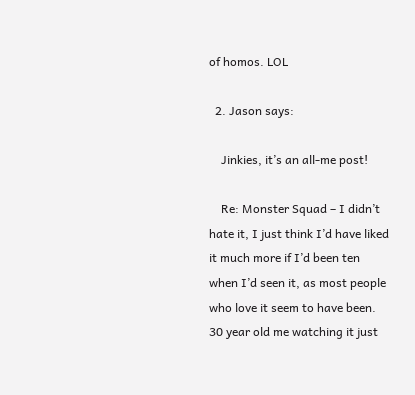of homos. LOL

  2. Jason says:

    Jinkies, it’s an all-me post!

    Re: Monster Squad – I didn’t hate it, I just think I’d have liked it much more if I’d been ten when I’d seen it, as most people who love it seem to have been. 30 year old me watching it just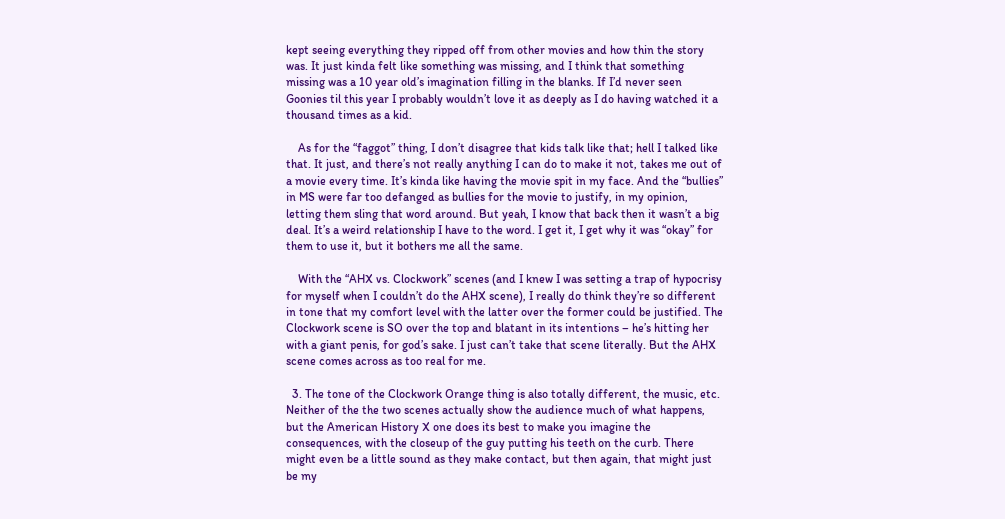kept seeing everything they ripped off from other movies and how thin the story was. It just kinda felt like something was missing, and I think that something missing was a 10 year old’s imagination filling in the blanks. If I’d never seen Goonies til this year I probably wouldn’t love it as deeply as I do having watched it a thousand times as a kid.

    As for the “faggot” thing, I don’t disagree that kids talk like that; hell I talked like that. It just, and there’s not really anything I can do to make it not, takes me out of a movie every time. It’s kinda like having the movie spit in my face. And the “bullies” in MS were far too defanged as bullies for the movie to justify, in my opinion, letting them sling that word around. But yeah, I know that back then it wasn’t a big deal. It’s a weird relationship I have to the word. I get it, I get why it was “okay” for them to use it, but it bothers me all the same.

    With the “AHX vs. Clockwork” scenes (and I knew I was setting a trap of hypocrisy for myself when I couldn’t do the AHX scene), I really do think they’re so different in tone that my comfort level with the latter over the former could be justified. The Clockwork scene is SO over the top and blatant in its intentions – he’s hitting her with a giant penis, for god’s sake. I just can’t take that scene literally. But the AHX scene comes across as too real for me.

  3. The tone of the Clockwork Orange thing is also totally different, the music, etc. Neither of the the two scenes actually show the audience much of what happens, but the American History X one does its best to make you imagine the consequences, with the closeup of the guy putting his teeth on the curb. There might even be a little sound as they make contact, but then again, that might just be my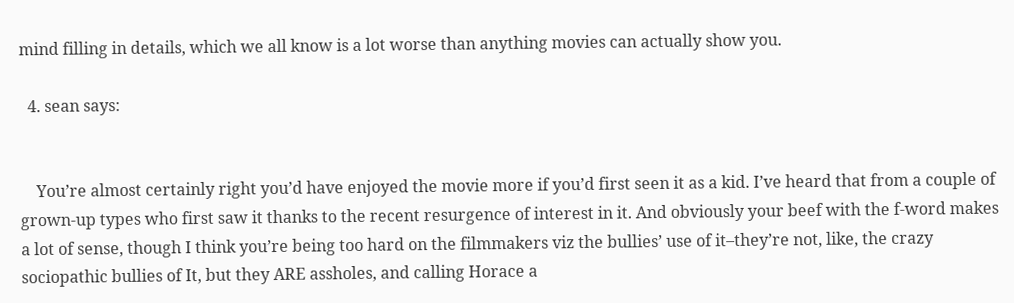mind filling in details, which we all know is a lot worse than anything movies can actually show you.

  4. sean says:


    You’re almost certainly right you’d have enjoyed the movie more if you’d first seen it as a kid. I’ve heard that from a couple of grown-up types who first saw it thanks to the recent resurgence of interest in it. And obviously your beef with the f-word makes a lot of sense, though I think you’re being too hard on the filmmakers viz the bullies’ use of it–they’re not, like, the crazy sociopathic bullies of It, but they ARE assholes, and calling Horace a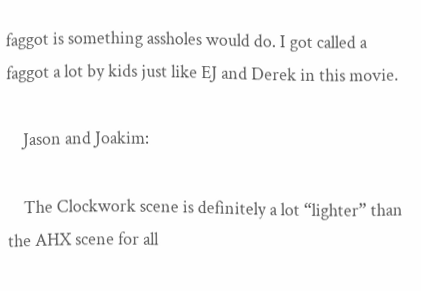faggot is something assholes would do. I got called a faggot a lot by kids just like EJ and Derek in this movie.

    Jason and Joakim:

    The Clockwork scene is definitely a lot “lighter” than the AHX scene for all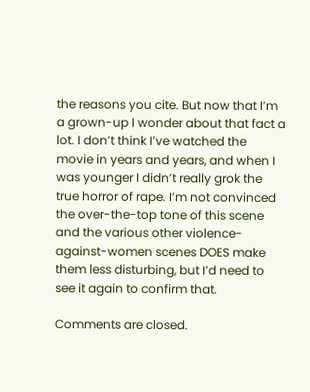the reasons you cite. But now that I’m a grown-up I wonder about that fact a lot. I don’t think I’ve watched the movie in years and years, and when I was younger I didn’t really grok the true horror of rape. I’m not convinced the over-the-top tone of this scene and the various other violence-against-women scenes DOES make them less disturbing, but I’d need to see it again to confirm that.

Comments are closed.